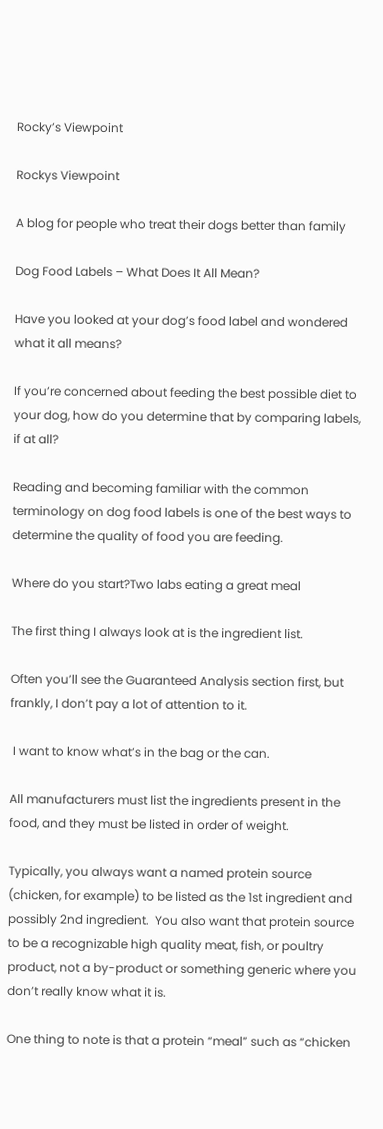Rocky’s Viewpoint

Rockys Viewpoint

A blog for people who treat their dogs better than family

Dog Food Labels – What Does It All Mean?

Have you looked at your dog’s food label and wondered what it all means?

If you’re concerned about feeding the best possible diet to your dog, how do you determine that by comparing labels, if at all?

Reading and becoming familiar with the common terminology on dog food labels is one of the best ways to determine the quality of food you are feeding.

Where do you start?Two labs eating a great meal

The first thing I always look at is the ingredient list.

Often you’ll see the Guaranteed Analysis section first, but frankly, I don’t pay a lot of attention to it.

 I want to know what’s in the bag or the can.

All manufacturers must list the ingredients present in the food, and they must be listed in order of weight.

Typically, you always want a named protein source (chicken, for example) to be listed as the 1st ingredient and possibly 2nd ingredient.  You also want that protein source to be a recognizable high quality meat, fish, or poultry product, not a by-product or something generic where you don’t really know what it is.

One thing to note is that a protein “meal” such as “chicken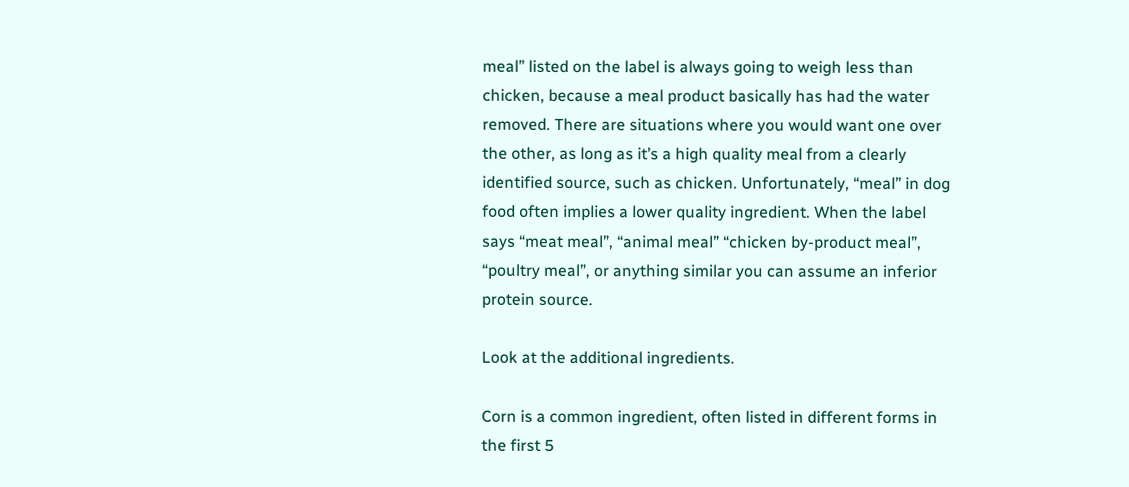meal” listed on the label is always going to weigh less than chicken, because a meal product basically has had the water removed. There are situations where you would want one over the other, as long as it’s a high quality meal from a clearly identified source, such as chicken. Unfortunately, “meal” in dog food often implies a lower quality ingredient. When the label says “meat meal”, “animal meal” “chicken by-product meal”, “poultry meal”, or anything similar you can assume an inferior protein source.

Look at the additional ingredients.

Corn is a common ingredient, often listed in different forms in the first 5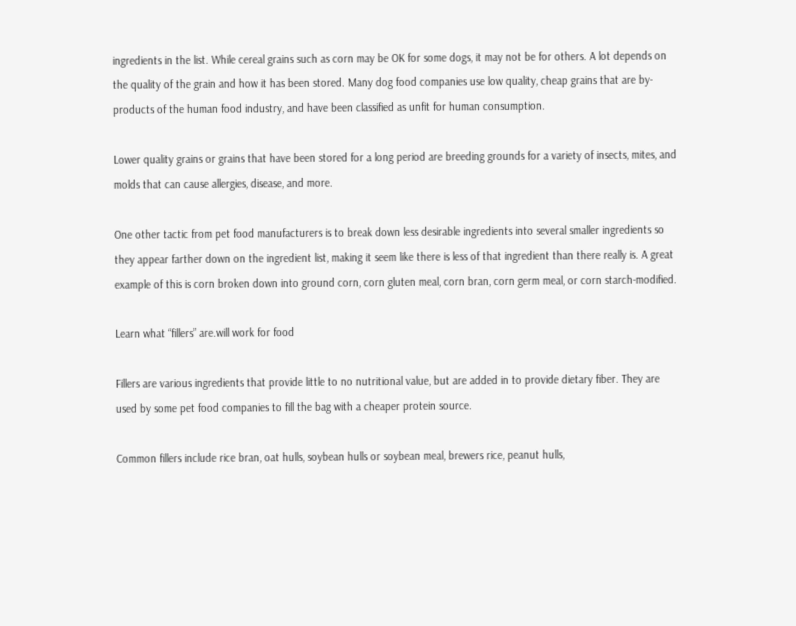ingredients in the list. While cereal grains such as corn may be OK for some dogs, it may not be for others. A lot depends on the quality of the grain and how it has been stored. Many dog food companies use low quality, cheap grains that are by-products of the human food industry, and have been classified as unfit for human consumption.

Lower quality grains or grains that have been stored for a long period are breeding grounds for a variety of insects, mites, and molds that can cause allergies, disease, and more.

One other tactic from pet food manufacturers is to break down less desirable ingredients into several smaller ingredients so they appear farther down on the ingredient list, making it seem like there is less of that ingredient than there really is. A great example of this is corn broken down into ground corn, corn gluten meal, corn bran, corn germ meal, or corn starch-modified.

Learn what “fillers” are.will work for food

Fillers are various ingredients that provide little to no nutritional value, but are added in to provide dietary fiber. They are used by some pet food companies to fill the bag with a cheaper protein source.

Common fillers include rice bran, oat hulls, soybean hulls or soybean meal, brewers rice, peanut hulls,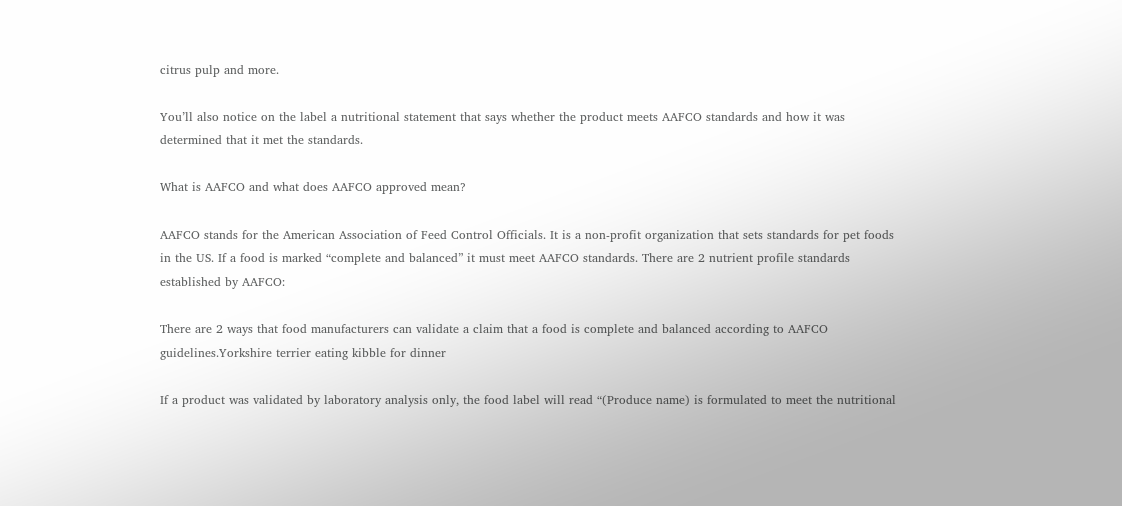citrus pulp and more.

You’ll also notice on the label a nutritional statement that says whether the product meets AAFCO standards and how it was determined that it met the standards.

What is AAFCO and what does AAFCO approved mean?

AAFCO stands for the American Association of Feed Control Officials. It is a non-profit organization that sets standards for pet foods in the US. If a food is marked “complete and balanced” it must meet AAFCO standards. There are 2 nutrient profile standards established by AAFCO:

There are 2 ways that food manufacturers can validate a claim that a food is complete and balanced according to AAFCO guidelines.Yorkshire terrier eating kibble for dinner

If a product was validated by laboratory analysis only, the food label will read “(Produce name) is formulated to meet the nutritional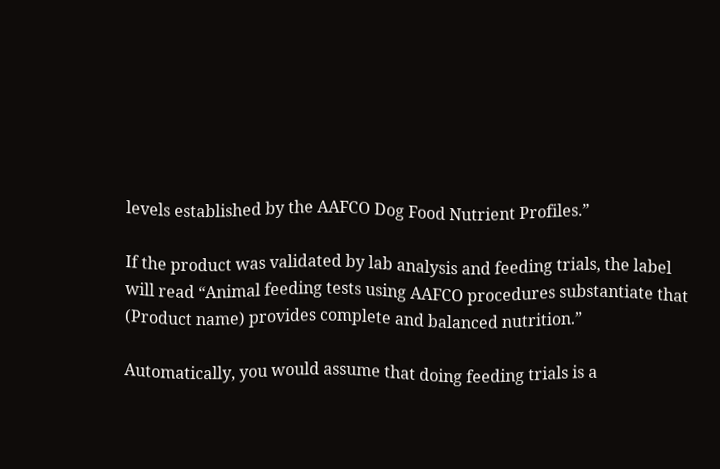levels established by the AAFCO Dog Food Nutrient Profiles.”

If the product was validated by lab analysis and feeding trials, the label will read “Animal feeding tests using AAFCO procedures substantiate that (Product name) provides complete and balanced nutrition.”

Automatically, you would assume that doing feeding trials is a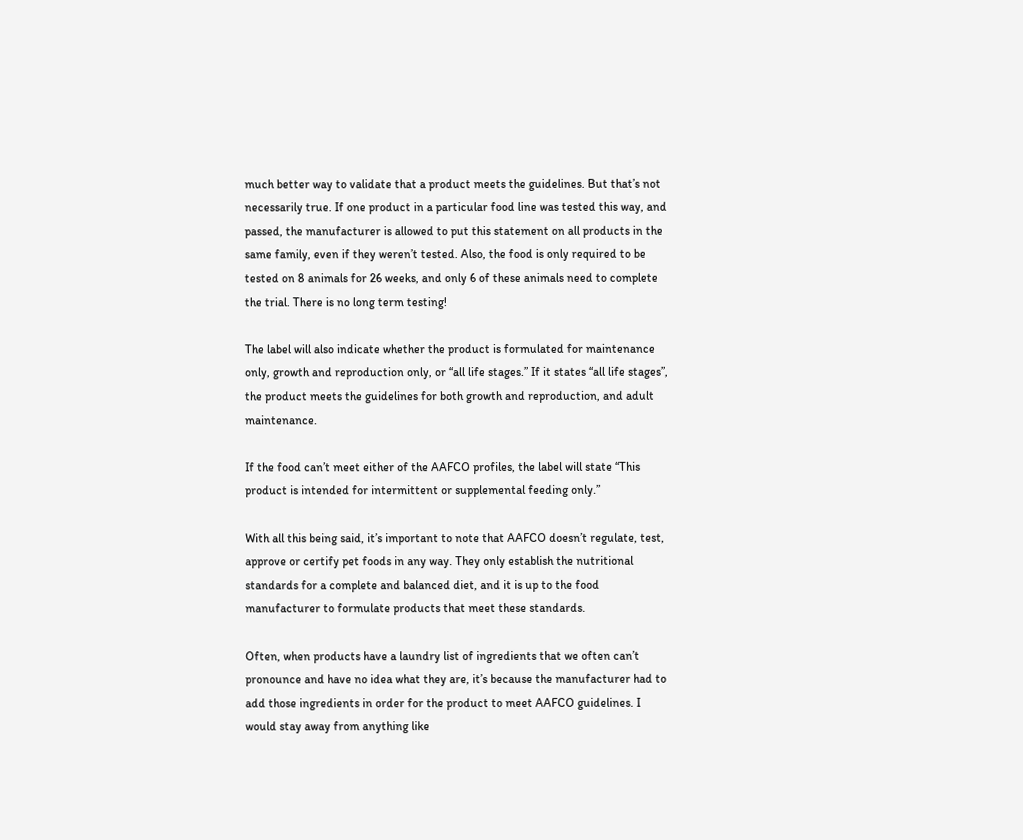much better way to validate that a product meets the guidelines. But that’s not necessarily true. If one product in a particular food line was tested this way, and passed, the manufacturer is allowed to put this statement on all products in the same family, even if they weren’t tested. Also, the food is only required to be tested on 8 animals for 26 weeks, and only 6 of these animals need to complete the trial. There is no long term testing!

The label will also indicate whether the product is formulated for maintenance only, growth and reproduction only, or “all life stages.” If it states “all life stages”, the product meets the guidelines for both growth and reproduction, and adult maintenance.

If the food can’t meet either of the AAFCO profiles, the label will state “This product is intended for intermittent or supplemental feeding only.”

With all this being said, it’s important to note that AAFCO doesn’t regulate, test, approve or certify pet foods in any way. They only establish the nutritional standards for a complete and balanced diet, and it is up to the food manufacturer to formulate products that meet these standards.

Often, when products have a laundry list of ingredients that we often can’t pronounce and have no idea what they are, it’s because the manufacturer had to add those ingredients in order for the product to meet AAFCO guidelines. I would stay away from anything like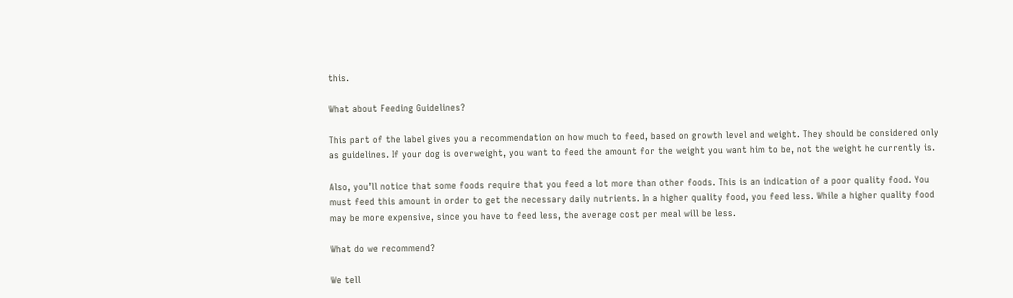this.

What about Feeding Guidelines?

This part of the label gives you a recommendation on how much to feed, based on growth level and weight. They should be considered only as guidelines. If your dog is overweight, you want to feed the amount for the weight you want him to be, not the weight he currently is.

Also, you’ll notice that some foods require that you feed a lot more than other foods. This is an indication of a poor quality food. You must feed this amount in order to get the necessary daily nutrients. In a higher quality food, you feed less. While a higher quality food may be more expensive, since you have to feed less, the average cost per meal will be less.

What do we recommend?

We tell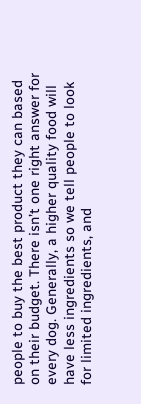people to buy the best product they can based on their budget. There isn’t one right answer for every dog. Generally, a higher quality food will have less ingredients so we tell people to look for limited ingredients, and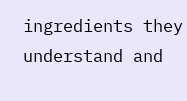ingredients they understand and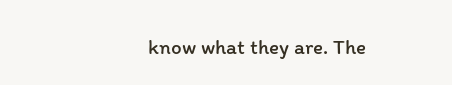know what they are. The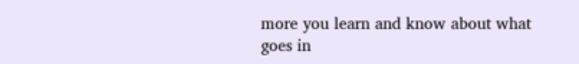more you learn and know about what goes in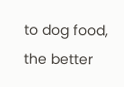to dog food, the better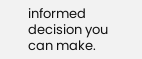informed decision you can make.